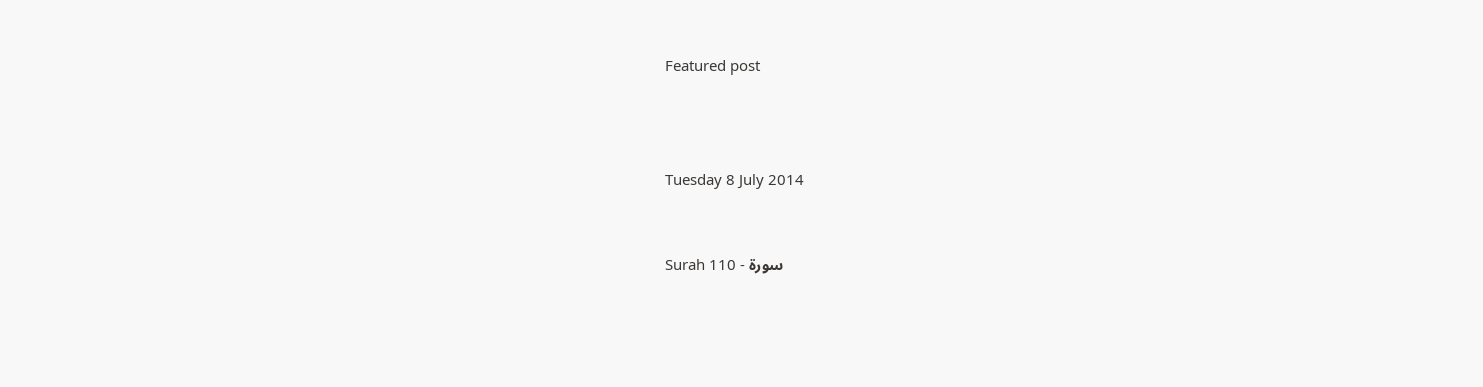Featured post



Tuesday 8 July 2014


Surah 110 - سورة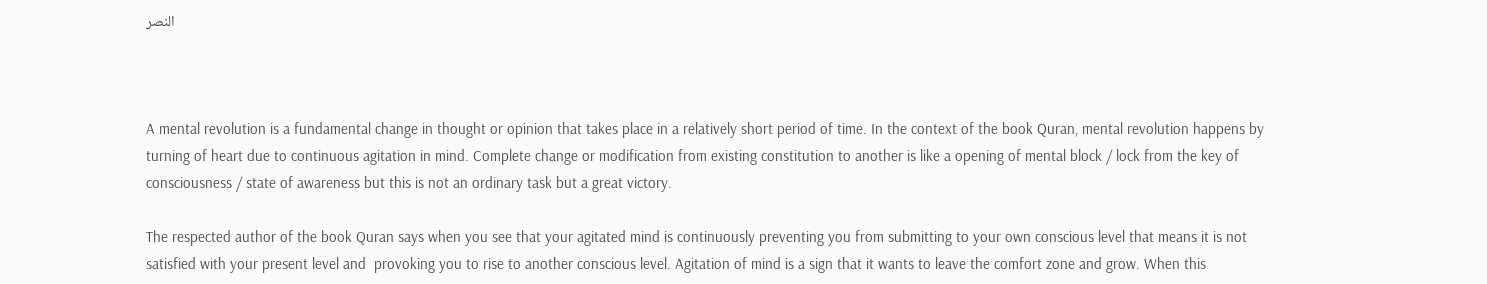النصر



A mental revolution is a fundamental change in thought or opinion that takes place in a relatively short period of time. In the context of the book Quran, mental revolution happens by turning of heart due to continuous agitation in mind. Complete change or modification from existing constitution to another is like a opening of mental block / lock from the key of consciousness / state of awareness but this is not an ordinary task but a great victory.

The respected author of the book Quran says when you see that your agitated mind is continuously preventing you from submitting to your own conscious level that means it is not satisfied with your present level and  provoking you to rise to another conscious level. Agitation of mind is a sign that it wants to leave the comfort zone and grow. When this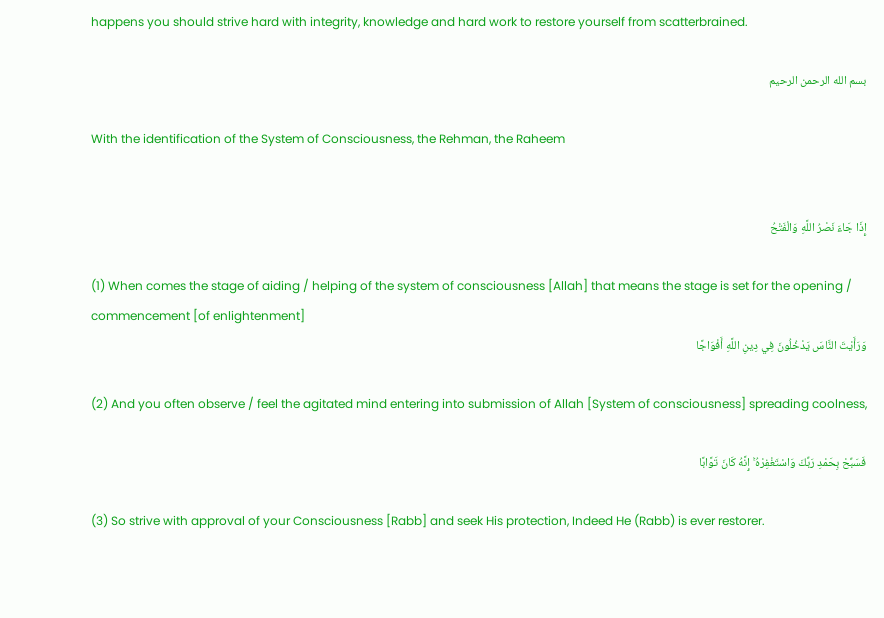happens you should strive hard with integrity, knowledge and hard work to restore yourself from scatterbrained.

بسم الله الرحمن الرحيم

With the identification of the System of Consciousness, the Rehman, the Raheem


إِذَا جَاءَ نَصْرُ اللَّهِ وَالْفَتْحُ

(1) When comes the stage of aiding / helping of the system of consciousness [Allah] that means the stage is set for the opening / commencement [of enlightenment]
وَرَأَيْتَ النَّاسَ يَدْخُلُونَ فِي دِينِ اللَّهِ أَفْوَاجًا

(2) And you often observe / feel the agitated mind entering into submission of Allah [System of consciousness] spreading coolness,

فَسَبِّحْ بِحَمْدِ رَبِّكَ وَاسْتَغْفِرْهُ ۚ إِنَّهُ كَانَ تَوَّابًا

(3) So strive with approval of your Consciousness [Rabb] and seek His protection, Indeed He (Rabb) is ever restorer.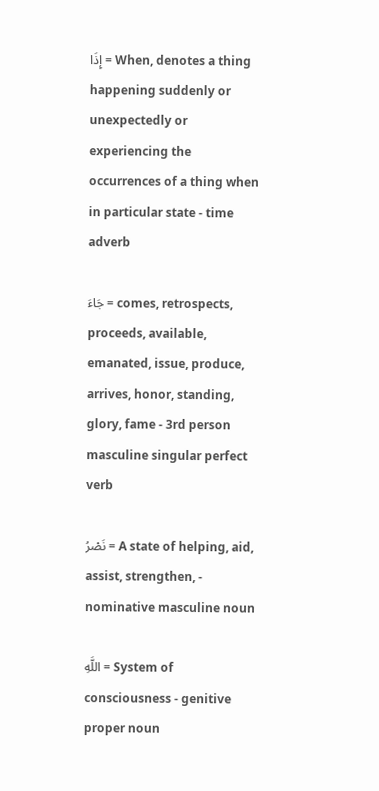إِذَا = When, denotes a thing happening suddenly or unexpectedly or experiencing the occurrences of a thing when in particular state - time adverb

جَاءَ = comes, retrospects, proceeds, available, emanated, issue, produce, arrives, honor, standing, glory, fame - 3rd person masculine singular perfect verb

نَصْرُ = A state of helping, aid, assist, strengthen, - nominative masculine noun

اللَّهِ = System of consciousness - genitive proper noun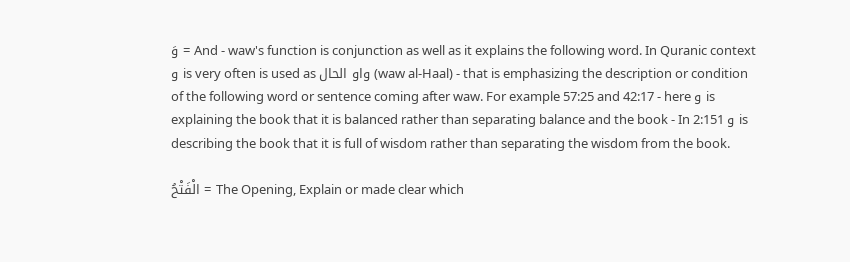وَ = And - waw's function is conjunction as well as it explains the following word. In Quranic context و is very often is used as واو الحال (waw al-Haal) - that is emphasizing the description or condition of the following word or sentence coming after waw. For example 57:25 and 42:17 - here و is explaining the book that it is balanced rather than separating balance and the book - In 2:151 و is describing the book that it is full of wisdom rather than separating the wisdom from the book.

الْفَتْحُ = The Opening, Explain or made clear which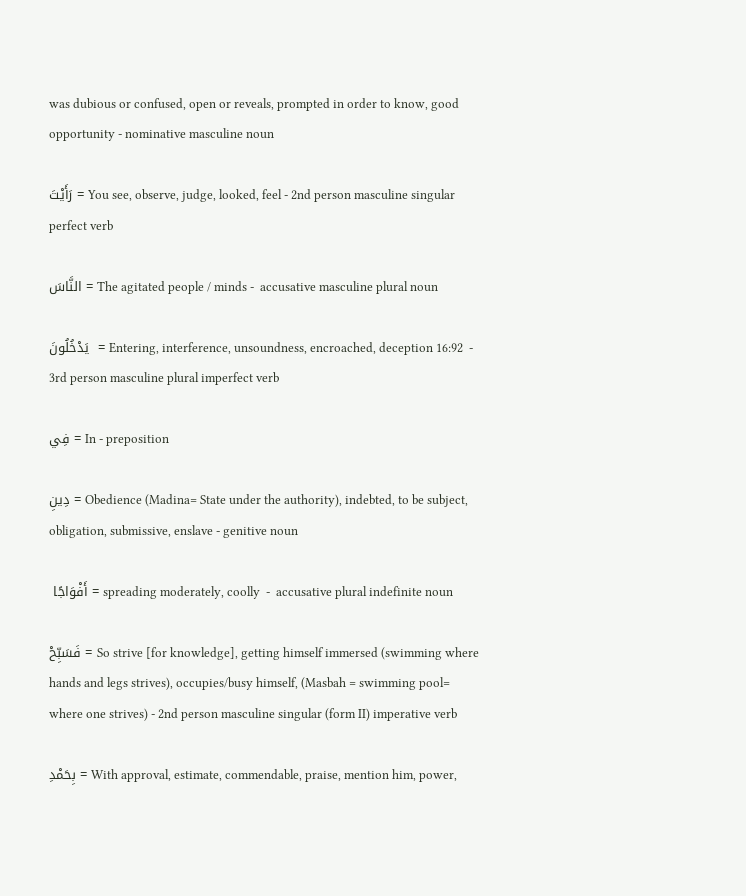was dubious or confused, open or reveals, prompted in order to know, good opportunity - nominative masculine noun

رَأَيْتَ = You see, observe, judge, looked, feel - 2nd person masculine singular perfect verb

النَّاسَ = The agitated people / minds -  accusative masculine plural noun

يَدْخُلُونَ  = Entering, interference, unsoundness, encroached, deception 16:92  - 3rd person masculine plural imperfect verb

فِي = In - preposition

دِينِ = Obedience (Madina= State under the authority), indebted, to be subject, obligation, submissive, enslave - genitive noun

 أَفْوَاجًا = spreading moderately, coolly  -  accusative plural indefinite noun

فَسَبِّحْ = So strive [for knowledge], getting himself immersed (swimming where hands and legs strives), occupies/busy himself, (Masbah = swimming pool= where one strives) - 2nd person masculine singular (form II) imperative verb

بِحَمْدِ = With approval, estimate, commendable, praise, mention him, power,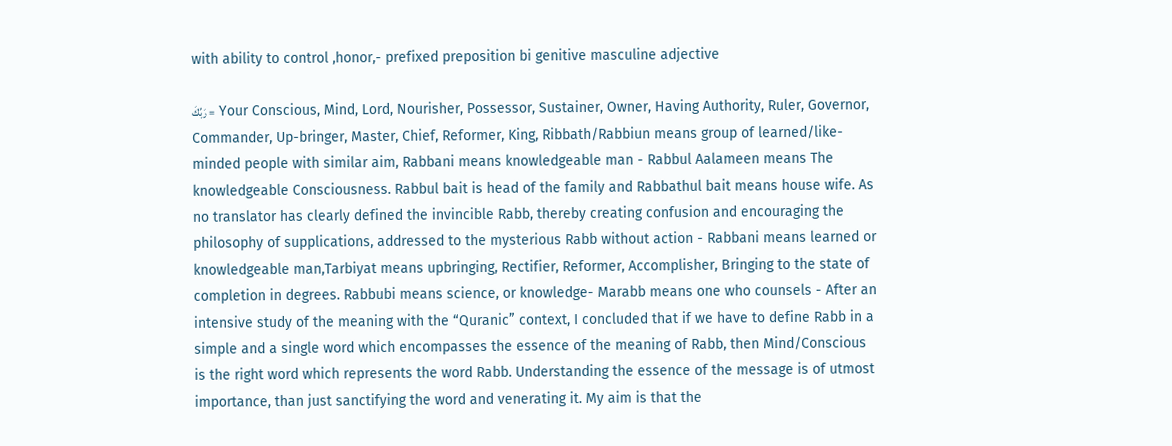with ability to control ,honor,- prefixed preposition bi genitive masculine adjective

رَبِّكَ =  Your Conscious, Mind, Lord, Nourisher, Possessor, Sustainer, Owner, Having Authority, Ruler, Governor, Commander, Up-bringer, Master, Chief, Reformer, King, Ribbath/Rabbiun means group of learned/like-minded people with similar aim, Rabbani means knowledgeable man - Rabbul Aalameen means The knowledgeable Consciousness. Rabbul bait is head of the family and Rabbathul bait means house wife. As no translator has clearly defined the invincible Rabb, thereby creating confusion and encouraging the philosophy of supplications, addressed to the mysterious Rabb without action - Rabbani means learned or knowledgeable man,Tarbiyat means upbringing, Rectifier, Reformer, Accomplisher, Bringing to the state of completion in degrees. Rabbubi means science, or knowledge- Marabb means one who counsels - After an intensive study of the meaning with the “Quranic” context, I concluded that if we have to define Rabb in a simple and a single word which encompasses the essence of the meaning of Rabb, then Mind/Conscious is the right word which represents the word Rabb. Understanding the essence of the message is of utmost importance, than just sanctifying the word and venerating it. My aim is that the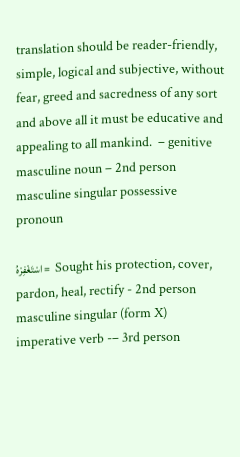translation should be reader-friendly, simple, logical and subjective, without fear, greed and sacredness of any sort and above all it must be educative and appealing to all mankind.  – genitive masculine noun – 2nd person masculine singular possessive pronoun

اسْتَغْفِرْهُ =  Sought his protection, cover, pardon, heal, rectify - 2nd person masculine singular (form X) imperative verb -– 3rd person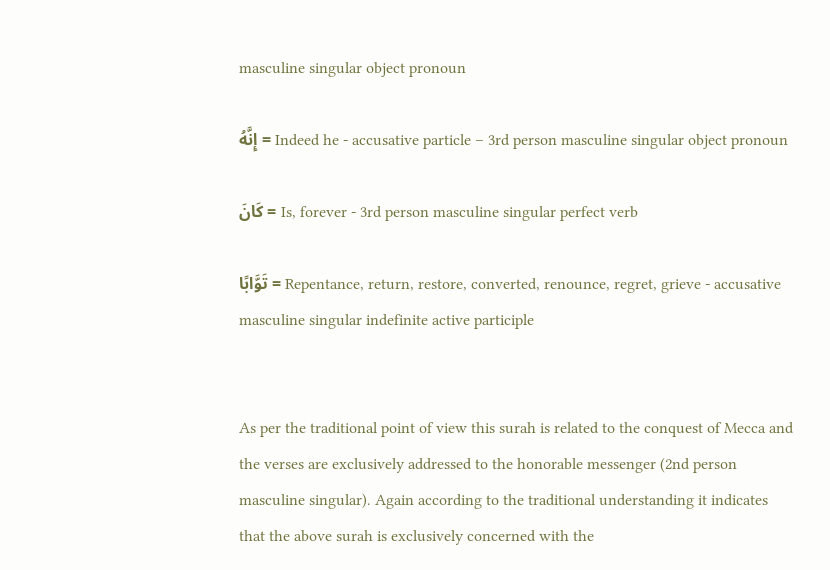masculine singular object pronoun

إِنَّهُ = Indeed he - accusative particle – 3rd person masculine singular object pronoun

كَانَ = Is, forever - 3rd person masculine singular perfect verb

تَوَّابًا = Repentance, return, restore, converted, renounce, regret, grieve - accusative masculine singular indefinite active participle


As per the traditional point of view this surah is related to the conquest of Mecca and the verses are exclusively addressed to the honorable messenger (2nd person masculine singular). Again according to the traditional understanding it indicates that the above surah is exclusively concerned with the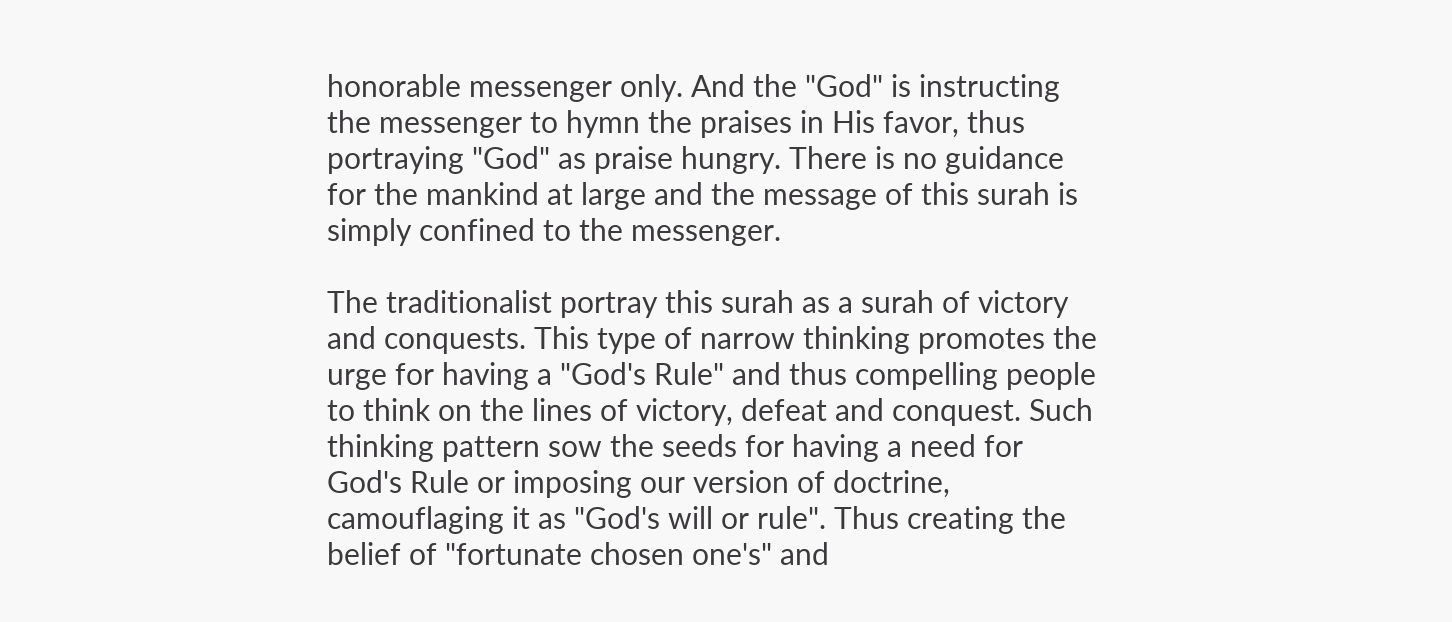honorable messenger only. And the "God" is instructing the messenger to hymn the praises in His favor, thus portraying "God" as praise hungry. There is no guidance for the mankind at large and the message of this surah is simply confined to the messenger.

The traditionalist portray this surah as a surah of victory and conquests. This type of narrow thinking promotes the urge for having a "God's Rule" and thus compelling people to think on the lines of victory, defeat and conquest. Such thinking pattern sow the seeds for having a need for God's Rule or imposing our version of doctrine, camouflaging it as "God's will or rule". Thus creating the belief of "fortunate chosen one's" and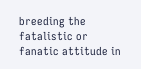breeding the fatalistic or fanatic attitude in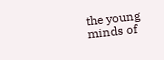the young minds of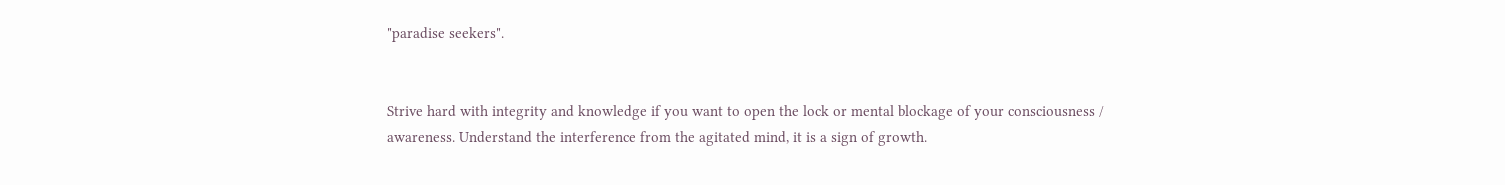"paradise seekers".


Strive hard with integrity and knowledge if you want to open the lock or mental blockage of your consciousness / awareness. Understand the interference from the agitated mind, it is a sign of growth.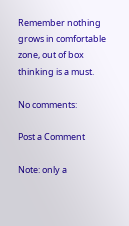Remember nothing grows in comfortable zone, out of box thinking is a must.

No comments:

Post a Comment

Note: only a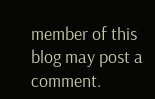member of this blog may post a comment.